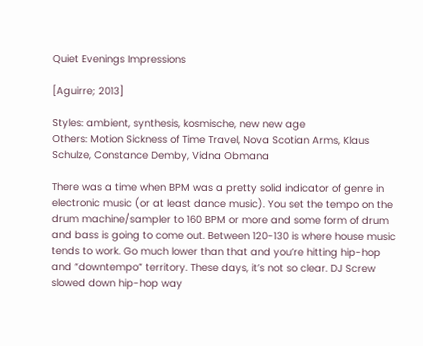Quiet Evenings Impressions

[Aguirre; 2013]

Styles: ambient, synthesis, kosmische, new new age
Others: Motion Sickness of Time Travel, Nova Scotian Arms, Klaus Schulze, Constance Demby, Vidna Obmana

There was a time when BPM was a pretty solid indicator of genre in electronic music (or at least dance music). You set the tempo on the drum machine/sampler to 160 BPM or more and some form of drum and bass is going to come out. Between 120-130 is where house music tends to work. Go much lower than that and you’re hitting hip-hop and “downtempo” territory. These days, it’s not so clear. DJ Screw slowed down hip-hop way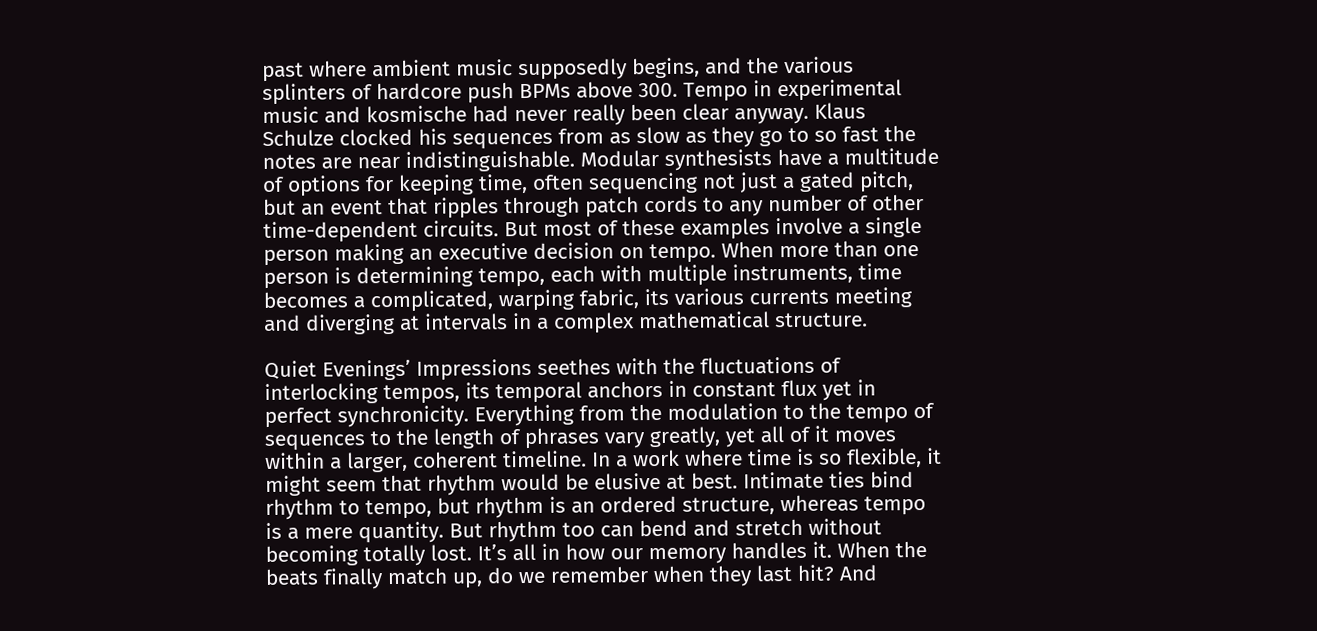past where ambient music supposedly begins, and the various splinters of hardcore push BPMs above 300. Tempo in experimental music and kosmische had never really been clear anyway. Klaus Schulze clocked his sequences from as slow as they go to so fast the notes are near indistinguishable. Modular synthesists have a multitude of options for keeping time, often sequencing not just a gated pitch, but an event that ripples through patch cords to any number of other time-dependent circuits. But most of these examples involve a single person making an executive decision on tempo. When more than one person is determining tempo, each with multiple instruments, time becomes a complicated, warping fabric, its various currents meeting and diverging at intervals in a complex mathematical structure.

Quiet Evenings’ Impressions seethes with the fluctuations of interlocking tempos, its temporal anchors in constant flux yet in perfect synchronicity. Everything from the modulation to the tempo of sequences to the length of phrases vary greatly, yet all of it moves within a larger, coherent timeline. In a work where time is so flexible, it might seem that rhythm would be elusive at best. Intimate ties bind rhythm to tempo, but rhythm is an ordered structure, whereas tempo is a mere quantity. But rhythm too can bend and stretch without becoming totally lost. It’s all in how our memory handles it. When the beats finally match up, do we remember when they last hit? And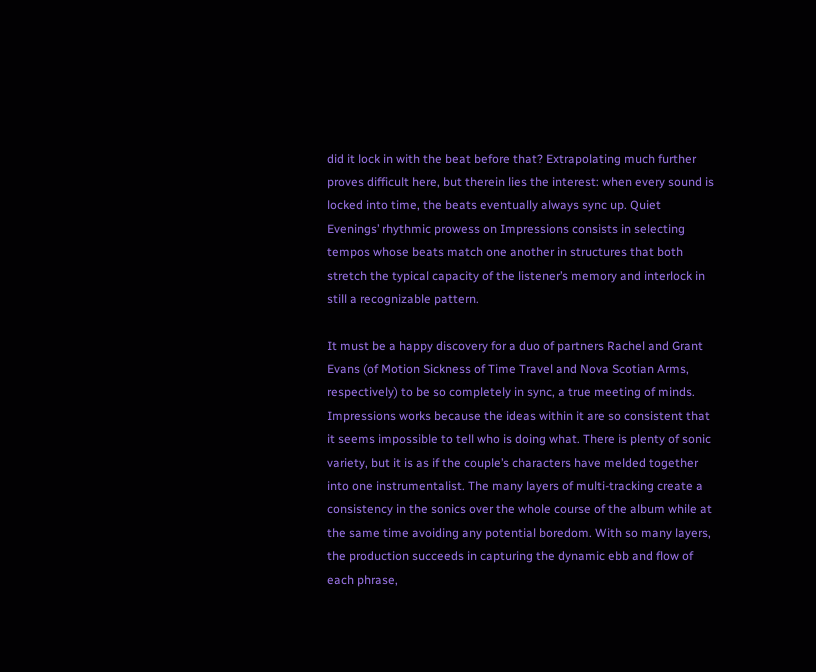did it lock in with the beat before that? Extrapolating much further proves difficult here, but therein lies the interest: when every sound is locked into time, the beats eventually always sync up. Quiet Evenings’ rhythmic prowess on Impressions consists in selecting tempos whose beats match one another in structures that both stretch the typical capacity of the listener’s memory and interlock in still a recognizable pattern.

It must be a happy discovery for a duo of partners Rachel and Grant Evans (of Motion Sickness of Time Travel and Nova Scotian Arms, respectively) to be so completely in sync, a true meeting of minds. Impressions works because the ideas within it are so consistent that it seems impossible to tell who is doing what. There is plenty of sonic variety, but it is as if the couple’s characters have melded together into one instrumentalist. The many layers of multi-tracking create a consistency in the sonics over the whole course of the album while at the same time avoiding any potential boredom. With so many layers, the production succeeds in capturing the dynamic ebb and flow of each phrase,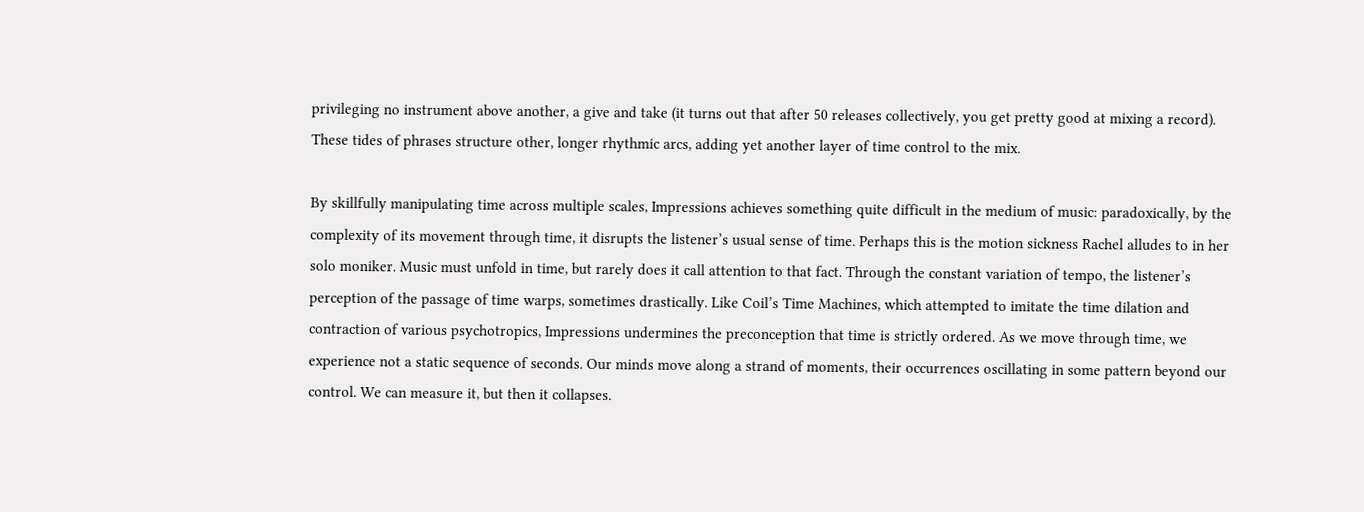privileging no instrument above another, a give and take (it turns out that after 50 releases collectively, you get pretty good at mixing a record). These tides of phrases structure other, longer rhythmic arcs, adding yet another layer of time control to the mix.

By skillfully manipulating time across multiple scales, Impressions achieves something quite difficult in the medium of music: paradoxically, by the complexity of its movement through time, it disrupts the listener’s usual sense of time. Perhaps this is the motion sickness Rachel alludes to in her solo moniker. Music must unfold in time, but rarely does it call attention to that fact. Through the constant variation of tempo, the listener’s perception of the passage of time warps, sometimes drastically. Like Coil’s Time Machines, which attempted to imitate the time dilation and contraction of various psychotropics, Impressions undermines the preconception that time is strictly ordered. As we move through time, we experience not a static sequence of seconds. Our minds move along a strand of moments, their occurrences oscillating in some pattern beyond our control. We can measure it, but then it collapses.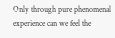Only through pure phenomenal experience can we feel the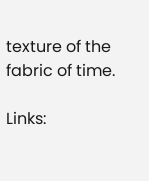texture of the fabric of time.

Links: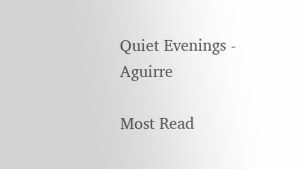Quiet Evenings - Aguirre

Most Read